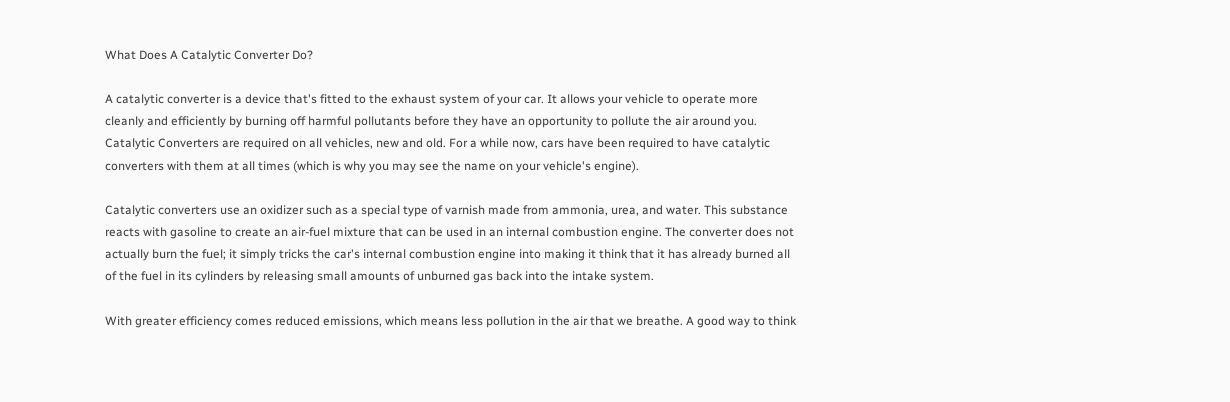What Does A Catalytic Converter Do?

A catalytic converter is a device that's fitted to the exhaust system of your car. It allows your vehicle to operate more cleanly and efficiently by burning off harmful pollutants before they have an opportunity to pollute the air around you. Catalytic Converters are required on all vehicles, new and old. For a while now, cars have been required to have catalytic converters with them at all times (which is why you may see the name on your vehicle's engine).

Catalytic converters use an oxidizer such as a special type of varnish made from ammonia, urea, and water. This substance reacts with gasoline to create an air-fuel mixture that can be used in an internal combustion engine. The converter does not actually burn the fuel; it simply tricks the car's internal combustion engine into making it think that it has already burned all of the fuel in its cylinders by releasing small amounts of unburned gas back into the intake system.

With greater efficiency comes reduced emissions, which means less pollution in the air that we breathe. A good way to think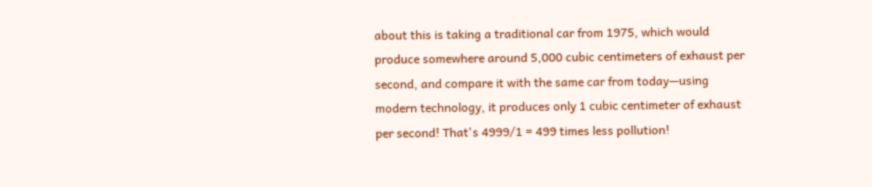about this is taking a traditional car from 1975, which would produce somewhere around 5,000 cubic centimeters of exhaust per second, and compare it with the same car from today—using modern technology, it produces only 1 cubic centimeter of exhaust per second! That's 4999/1 = 499 times less pollution!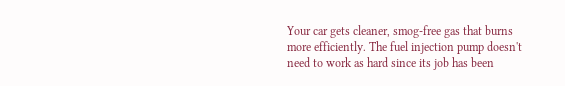Your car gets cleaner, smog-free gas that burns more efficiently. The fuel injection pump doesn't need to work as hard since its job has been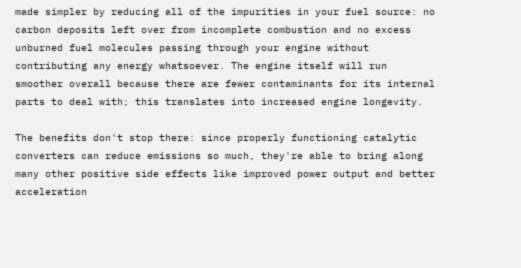made simpler by reducing all of the impurities in your fuel source: no carbon deposits left over from incomplete combustion and no excess unburned fuel molecules passing through your engine without contributing any energy whatsoever. The engine itself will run smoother overall because there are fewer contaminants for its internal parts to deal with; this translates into increased engine longevity.

The benefits don't stop there: since properly functioning catalytic converters can reduce emissions so much, they're able to bring along many other positive side effects like improved power output and better acceleration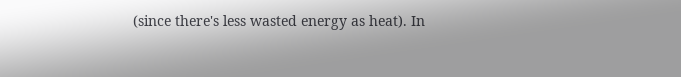(since there's less wasted energy as heat). In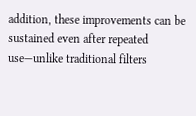addition, these improvements can be sustained even after repeated use—unlike traditional filters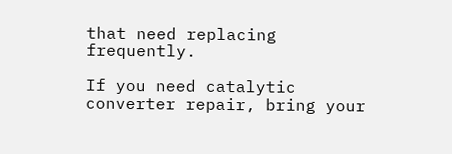that need replacing frequently.

If you need catalytic converter repair, bring your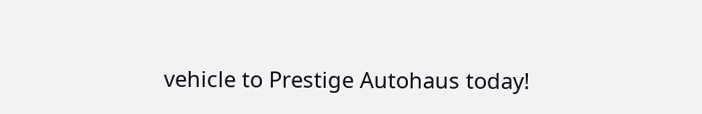vehicle to Prestige Autohaus today!